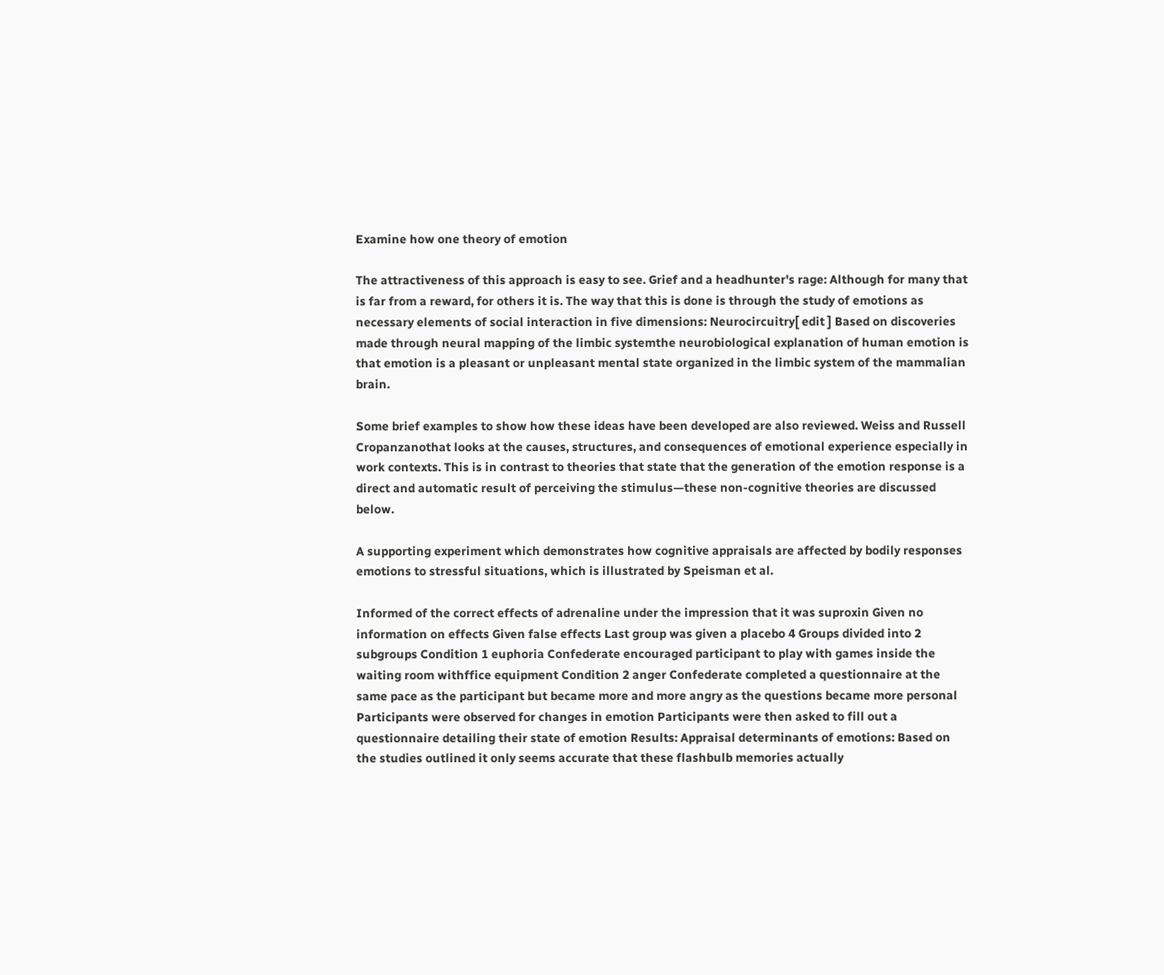Examine how one theory of emotion

The attractiveness of this approach is easy to see. Grief and a headhunter's rage: Although for many that is far from a reward, for others it is. The way that this is done is through the study of emotions as necessary elements of social interaction in five dimensions: Neurocircuitry[ edit ] Based on discoveries made through neural mapping of the limbic systemthe neurobiological explanation of human emotion is that emotion is a pleasant or unpleasant mental state organized in the limbic system of the mammalian brain.

Some brief examples to show how these ideas have been developed are also reviewed. Weiss and Russell Cropanzanothat looks at the causes, structures, and consequences of emotional experience especially in work contexts. This is in contrast to theories that state that the generation of the emotion response is a direct and automatic result of perceiving the stimulus—these non-cognitive theories are discussed below.

A supporting experiment which demonstrates how cognitive appraisals are affected by bodily responses emotions to stressful situations, which is illustrated by Speisman et al.

Informed of the correct effects of adrenaline under the impression that it was suproxin Given no information on effects Given false effects Last group was given a placebo 4 Groups divided into 2 subgroups Condition 1 euphoria Confederate encouraged participant to play with games inside the waiting room withffice equipment Condition 2 anger Confederate completed a questionnaire at the same pace as the participant but became more and more angry as the questions became more personal Participants were observed for changes in emotion Participants were then asked to fill out a questionnaire detailing their state of emotion Results: Appraisal determinants of emotions: Based on the studies outlined it only seems accurate that these flashbulb memories actually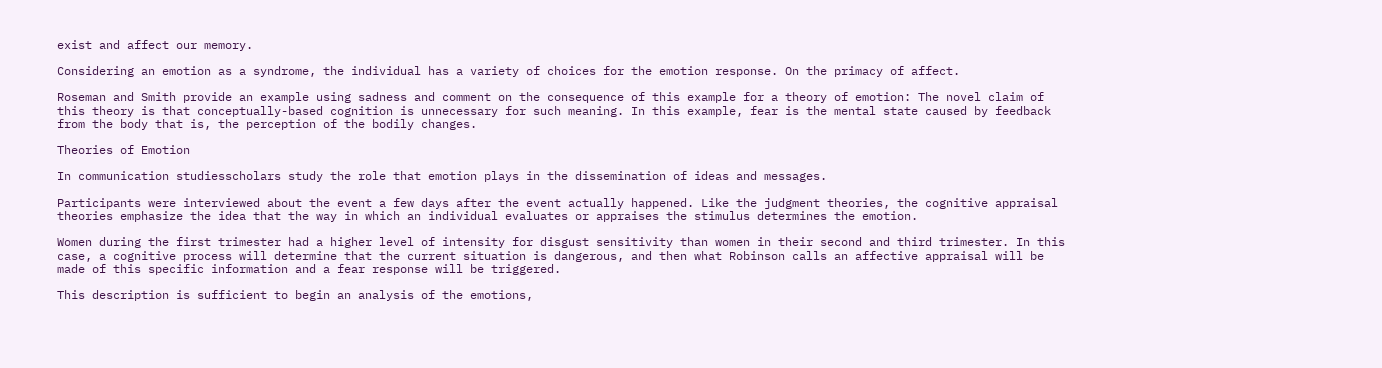exist and affect our memory.

Considering an emotion as a syndrome, the individual has a variety of choices for the emotion response. On the primacy of affect.

Roseman and Smith provide an example using sadness and comment on the consequence of this example for a theory of emotion: The novel claim of this theory is that conceptually-based cognition is unnecessary for such meaning. In this example, fear is the mental state caused by feedback from the body that is, the perception of the bodily changes.

Theories of Emotion

In communication studiesscholars study the role that emotion plays in the dissemination of ideas and messages.

Participants were interviewed about the event a few days after the event actually happened. Like the judgment theories, the cognitive appraisal theories emphasize the idea that the way in which an individual evaluates or appraises the stimulus determines the emotion.

Women during the first trimester had a higher level of intensity for disgust sensitivity than women in their second and third trimester. In this case, a cognitive process will determine that the current situation is dangerous, and then what Robinson calls an affective appraisal will be made of this specific information and a fear response will be triggered.

This description is sufficient to begin an analysis of the emotions,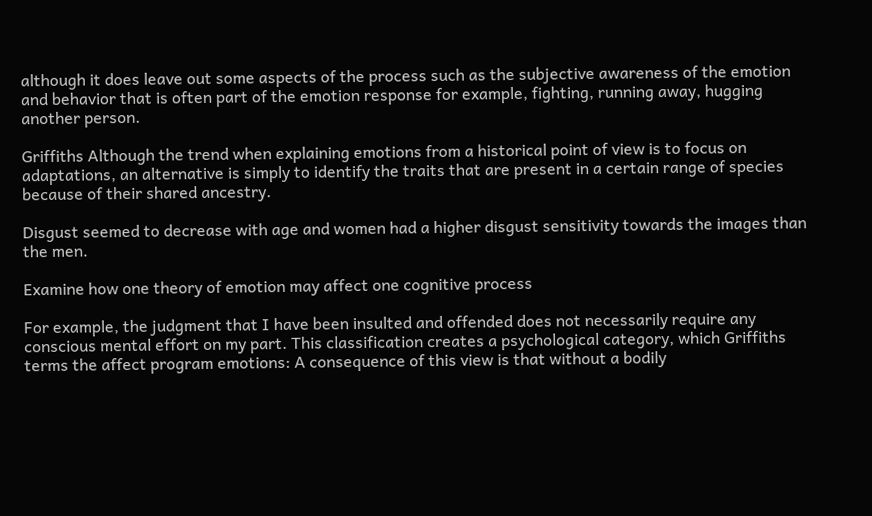although it does leave out some aspects of the process such as the subjective awareness of the emotion and behavior that is often part of the emotion response for example, fighting, running away, hugging another person.

Griffiths Although the trend when explaining emotions from a historical point of view is to focus on adaptations, an alternative is simply to identify the traits that are present in a certain range of species because of their shared ancestry.

Disgust seemed to decrease with age and women had a higher disgust sensitivity towards the images than the men.

Examine how one theory of emotion may affect one cognitive process

For example, the judgment that I have been insulted and offended does not necessarily require any conscious mental effort on my part. This classification creates a psychological category, which Griffiths terms the affect program emotions: A consequence of this view is that without a bodily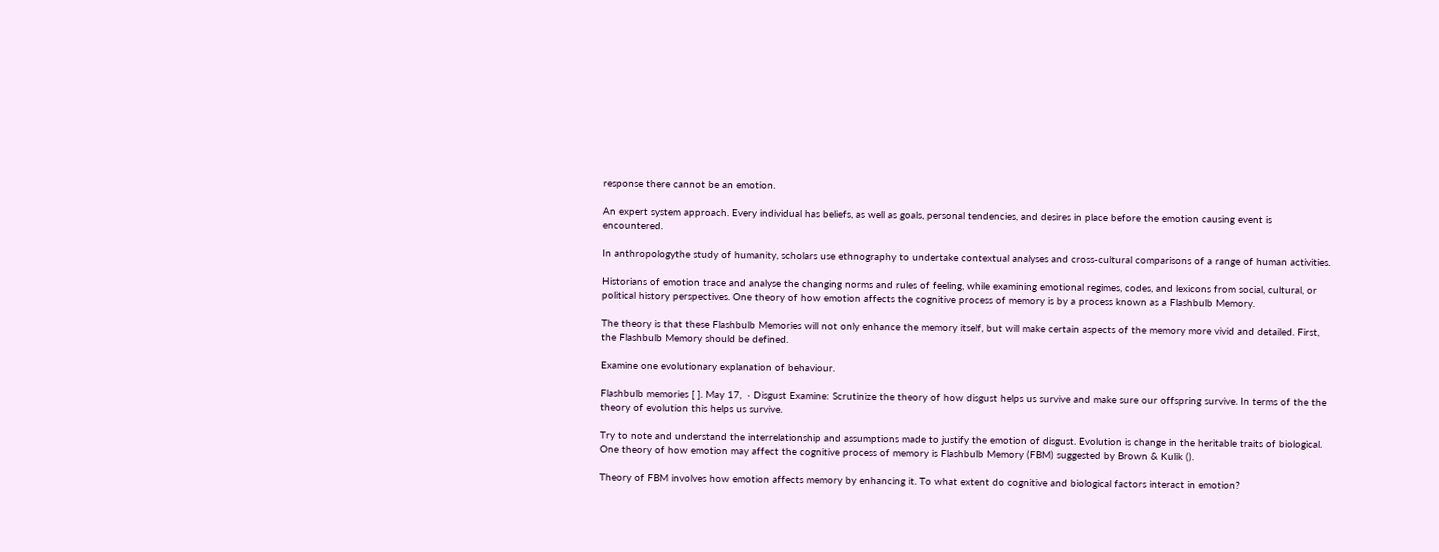response there cannot be an emotion.

An expert system approach. Every individual has beliefs, as well as goals, personal tendencies, and desires in place before the emotion causing event is encountered.

In anthropologythe study of humanity, scholars use ethnography to undertake contextual analyses and cross-cultural comparisons of a range of human activities.

Historians of emotion trace and analyse the changing norms and rules of feeling, while examining emotional regimes, codes, and lexicons from social, cultural, or political history perspectives. One theory of how emotion affects the cognitive process of memory is by a process known as a Flashbulb Memory.

The theory is that these Flashbulb Memories will not only enhance the memory itself, but will make certain aspects of the memory more vivid and detailed. First, the Flashbulb Memory should be defined.

Examine one evolutionary explanation of behaviour.

Flashbulb memories [ ]. May 17,  · Disgust Examine: Scrutinize the theory of how disgust helps us survive and make sure our offspring survive. In terms of the the theory of evolution this helps us survive.

Try to note and understand the interrelationship and assumptions made to justify the emotion of disgust. Evolution is change in the heritable traits of biological. One theory of how emotion may affect the cognitive process of memory is Flashbulb Memory (FBM) suggested by Brown & Kulik ().

Theory of FBM involves how emotion affects memory by enhancing it. To what extent do cognitive and biological factors interact in emotion?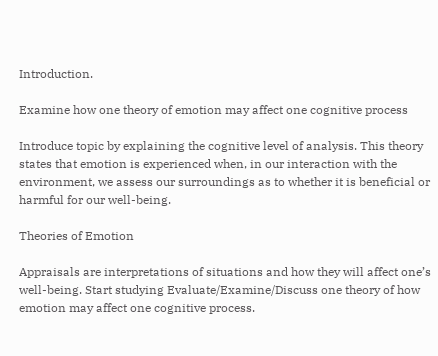Introduction.

Examine how one theory of emotion may affect one cognitive process

Introduce topic by explaining the cognitive level of analysis. This theory states that emotion is experienced when, in our interaction with the environment, we assess our surroundings as to whether it is beneficial or harmful for our well-being.

Theories of Emotion

Appraisals are interpretations of situations and how they will affect one’s well-being. Start studying Evaluate/Examine/Discuss one theory of how emotion may affect one cognitive process.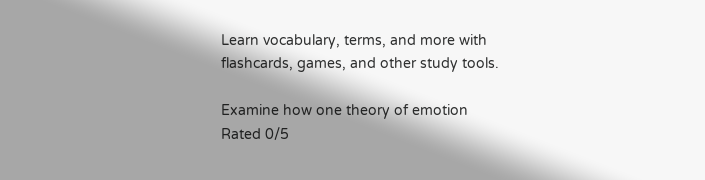Learn vocabulary, terms, and more with flashcards, games, and other study tools.

Examine how one theory of emotion
Rated 0/5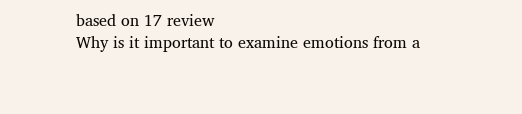based on 17 review
Why is it important to examine emotions from a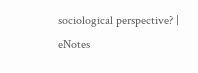sociological perspective? | eNotes